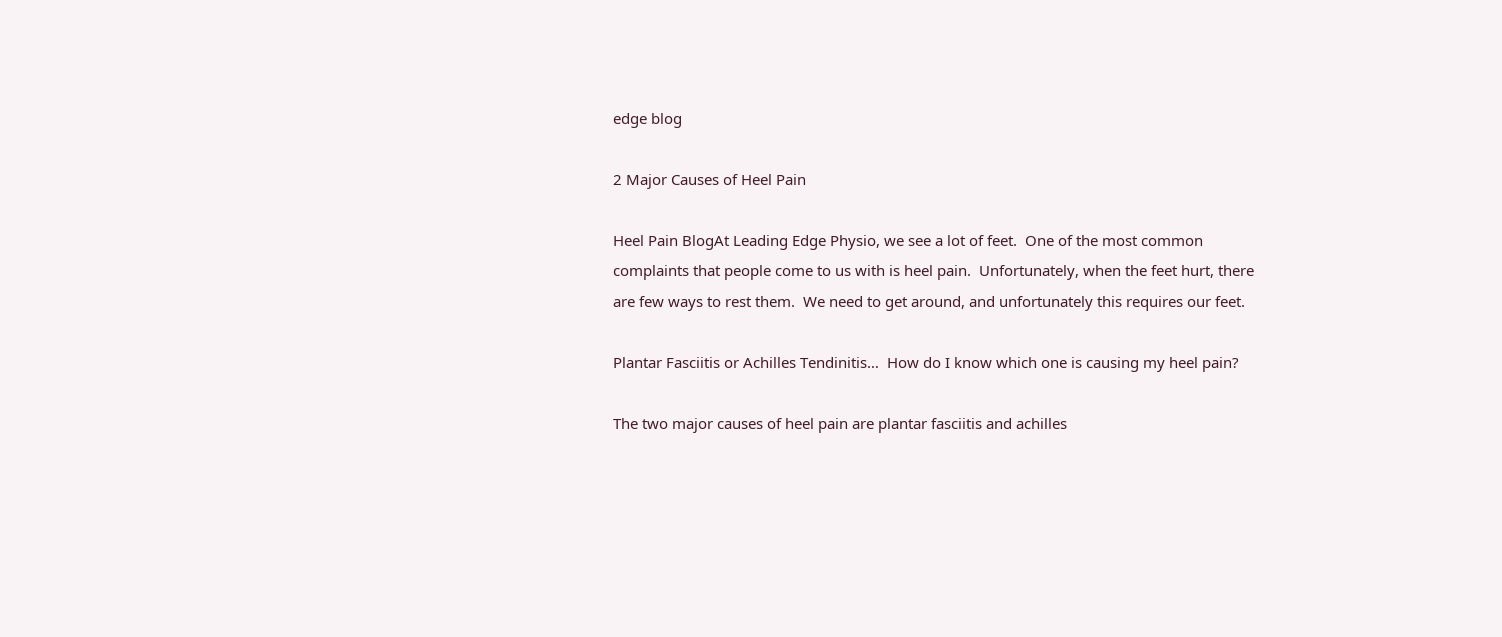edge blog

2 Major Causes of Heel Pain

Heel Pain BlogAt Leading Edge Physio, we see a lot of feet.  One of the most common complaints that people come to us with is heel pain.  Unfortunately, when the feet hurt, there are few ways to rest them.  We need to get around, and unfortunately this requires our feet.

Plantar Fasciitis or Achilles Tendinitis…  How do I know which one is causing my heel pain?

The two major causes of heel pain are plantar fasciitis and achilles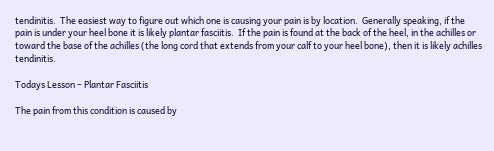tendinitis.  The easiest way to figure out which one is causing your pain is by location.  Generally speaking, if the pain is under your heel bone it is likely plantar fasciitis.  If the pain is found at the back of the heel, in the achilles or toward the base of the achilles (the long cord that extends from your calf to your heel bone), then it is likely achilles tendinitis.

Todays Lesson – Plantar Fasciitis

The pain from this condition is caused by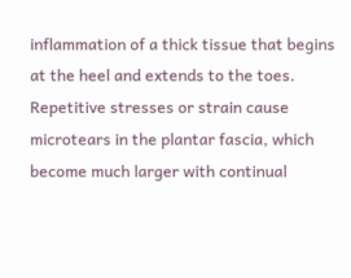inflammation of a thick tissue that begins at the heel and extends to the toes.  Repetitive stresses or strain cause microtears in the plantar fascia, which become much larger with continual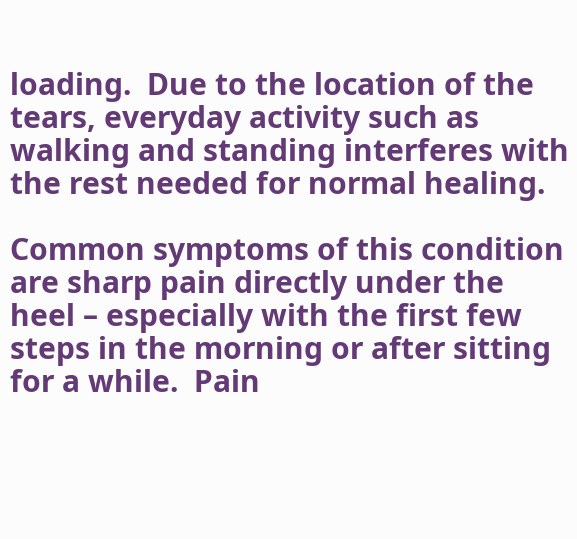loading.  Due to the location of the tears, everyday activity such as walking and standing interferes with the rest needed for normal healing.

Common symptoms of this condition are sharp pain directly under the heel – especially with the first few steps in the morning or after sitting for a while.  Pain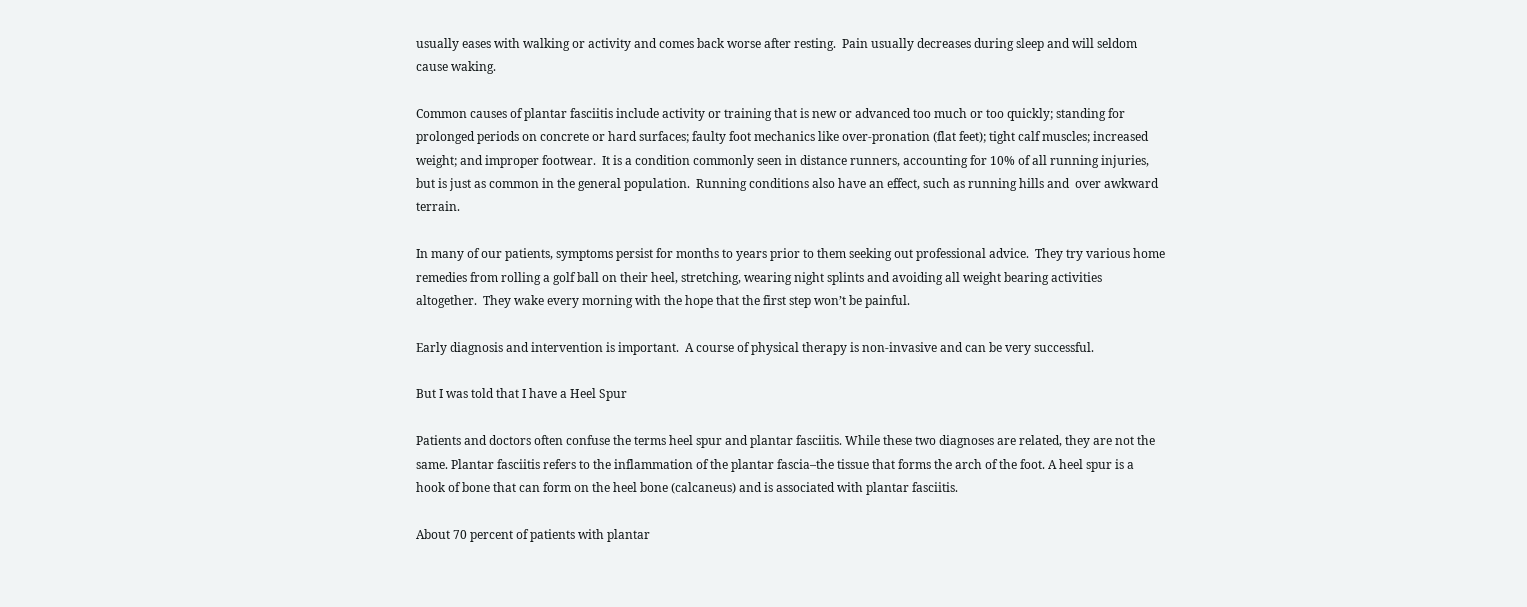usually eases with walking or activity and comes back worse after resting.  Pain usually decreases during sleep and will seldom cause waking.

Common causes of plantar fasciitis include activity or training that is new or advanced too much or too quickly; standing for prolonged periods on concrete or hard surfaces; faulty foot mechanics like over-pronation (flat feet); tight calf muscles; increased weight; and improper footwear.  It is a condition commonly seen in distance runners, accounting for 10% of all running injuries, but is just as common in the general population.  Running conditions also have an effect, such as running hills and  over awkward terrain.

In many of our patients, symptoms persist for months to years prior to them seeking out professional advice.  They try various home remedies from rolling a golf ball on their heel, stretching, wearing night splints and avoiding all weight bearing activities altogether.  They wake every morning with the hope that the first step won’t be painful.

Early diagnosis and intervention is important.  A course of physical therapy is non-invasive and can be very successful.

But I was told that I have a Heel Spur

Patients and doctors often confuse the terms heel spur and plantar fasciitis. While these two diagnoses are related, they are not the same. Plantar fasciitis refers to the inflammation of the plantar fascia–the tissue that forms the arch of the foot. A heel spur is a hook of bone that can form on the heel bone (calcaneus) and is associated with plantar fasciitis.

About 70 percent of patients with plantar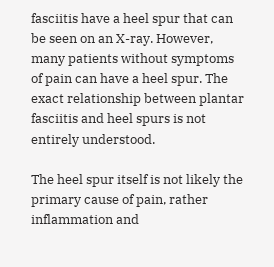fasciitis have a heel spur that can be seen on an X-ray. However, many patients without symptoms of pain can have a heel spur. The exact relationship between plantar fasciitis and heel spurs is not entirely understood.

The heel spur itself is not likely the primary cause of pain, rather inflammation and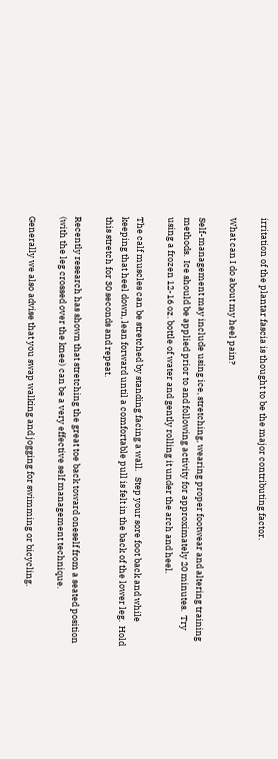irritation of the plantar fascia is thought to be the major contributing factor.

What can I do about my heel pain?

Self-management may include using ice, stretching, wearing proper footwear and altering training methods.  Ice should be applied prior to and following activity for approximately 20 minutes.  Try using a frozen 12-16 oz. bottle of water and gently rolling it under the arch and heel.

The calf muscles can be stretched by standing facing a wall.   Step your sore foot back and while keeping that heel down, lean forward until a comfortable pull is felt in the back of the lower leg.  Hold this stretch for 30 seconds and repeat.

Recently research has shown that stretching the great toe back toward oneself from a seated position (with the leg crossed over the knee) can be a very effective self management technique.

Generally we also advise that you swap walking and jogging for swimming or bicycling.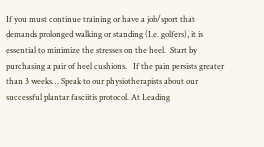If you must continue training or have a job/sport that demands prolonged walking or standing (I.e. golfers), it is essential to minimize the stresses on the heel.  Start by purchasing a pair of heel cushions.   If the pain persists greater than 3 weeks… Speak to our physiotherapists about our successful plantar fasciitis protocol. At Leading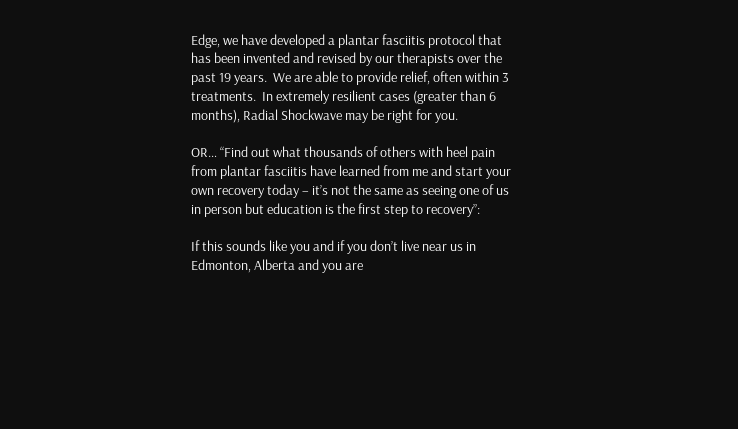Edge, we have developed a plantar fasciitis protocol that has been invented and revised by our therapists over the past 19 years.  We are able to provide relief, often within 3 treatments.  In extremely resilient cases (greater than 6 months), Radial Shockwave may be right for you.

OR… “Find out what thousands of others with heel pain from plantar fasciitis have learned from me and start your own recovery today – it’s not the same as seeing one of us in person but education is the first step to recovery”:

If this sounds like you and if you don’t live near us in Edmonton, Alberta and you are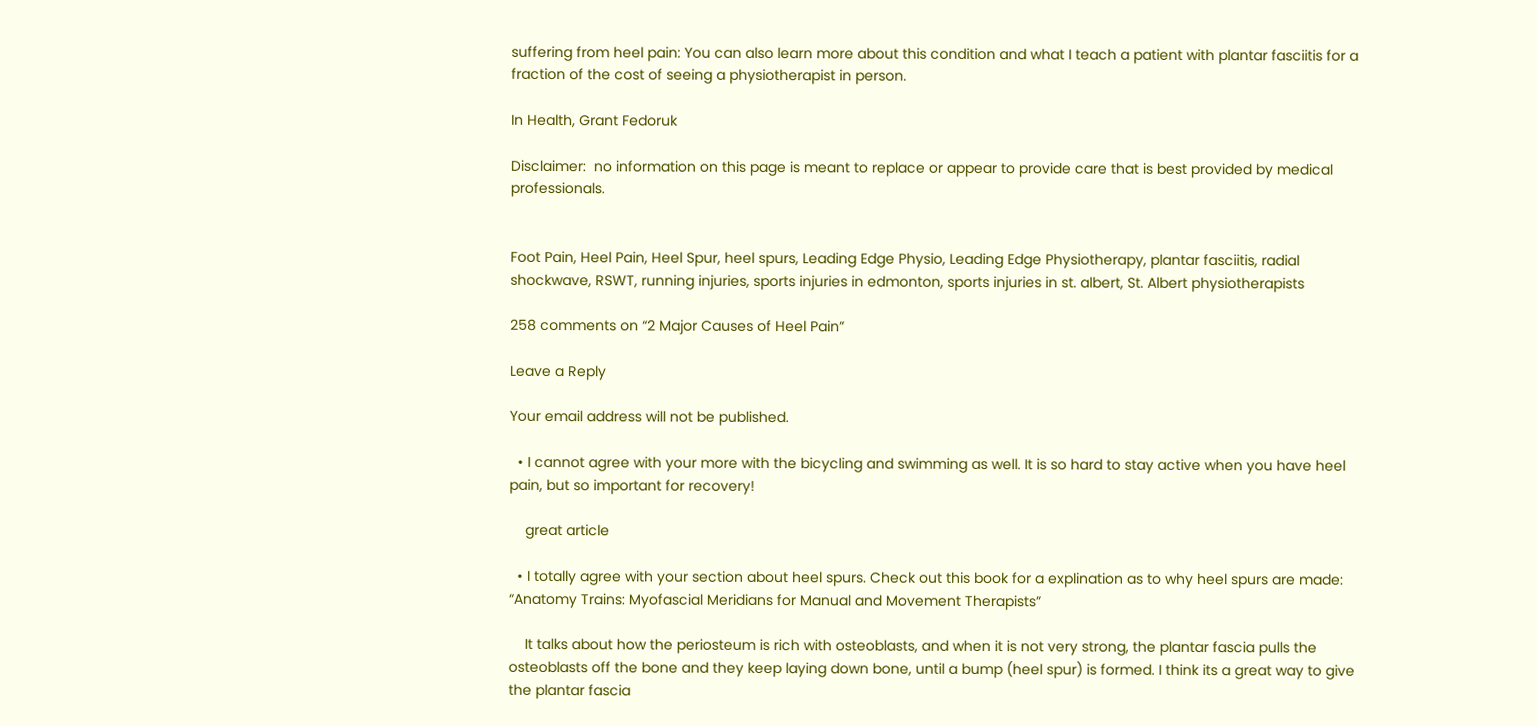suffering from heel pain: You can also learn more about this condition and what I teach a patient with plantar fasciitis for a fraction of the cost of seeing a physiotherapist in person.

In Health, Grant Fedoruk

Disclaimer:  no information on this page is meant to replace or appear to provide care that is best provided by medical professionals.


Foot Pain, Heel Pain, Heel Spur, heel spurs, Leading Edge Physio, Leading Edge Physiotherapy, plantar fasciitis, radial shockwave, RSWT, running injuries, sports injuries in edmonton, sports injuries in st. albert, St. Albert physiotherapists

258 comments on “2 Major Causes of Heel Pain”

Leave a Reply

Your email address will not be published.

  • I cannot agree with your more with the bicycling and swimming as well. It is so hard to stay active when you have heel pain, but so important for recovery!

    great article

  • I totally agree with your section about heel spurs. Check out this book for a explination as to why heel spurs are made: “Anatomy Trains: Myofascial Meridians for Manual and Movement Therapists”

    It talks about how the periosteum is rich with osteoblasts, and when it is not very strong, the plantar fascia pulls the osteoblasts off the bone and they keep laying down bone, until a bump (heel spur) is formed. I think its a great way to give the plantar fascia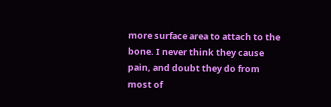more surface area to attach to the bone. I never think they cause pain, and doubt they do from most of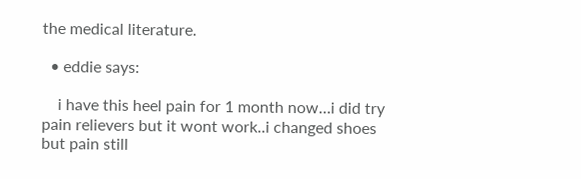the medical literature.

  • eddie says:

    i have this heel pain for 1 month now…i did try pain relievers but it wont work..i changed shoes but pain still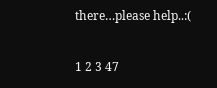there…please help..:(

1 2 3 47